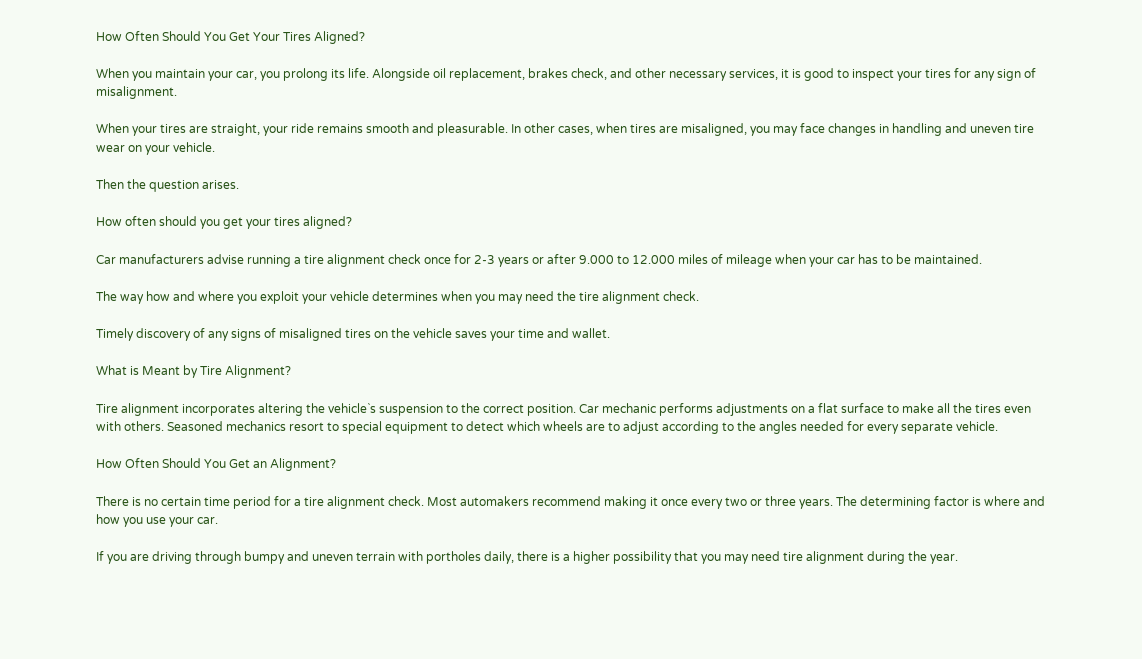How Often Should You Get Your Tires Aligned?

When you maintain your car, you prolong its life. Alongside oil replacement, brakes check, and other necessary services, it is good to inspect your tires for any sign of misalignment.

When your tires are straight, your ride remains smooth and pleasurable. In other cases, when tires are misaligned, you may face changes in handling and uneven tire wear on your vehicle.

Then the question arises.

How often should you get your tires aligned?

Car manufacturers advise running a tire alignment check once for 2-3 years or after 9.000 to 12.000 miles of mileage when your car has to be maintained.

The way how and where you exploit your vehicle determines when you may need the tire alignment check.

Timely discovery of any signs of misaligned tires on the vehicle saves your time and wallet.

What is Meant by Tire Alignment?

Tire alignment incorporates altering the vehicle`s suspension to the correct position. Car mechanic performs adjustments on a flat surface to make all the tires even with others. Seasoned mechanics resort to special equipment to detect which wheels are to adjust according to the angles needed for every separate vehicle.

How Often Should You Get an Alignment?

There is no certain time period for a tire alignment check. Most automakers recommend making it once every two or three years. The determining factor is where and how you use your car.

If you are driving through bumpy and uneven terrain with portholes daily, there is a higher possibility that you may need tire alignment during the year.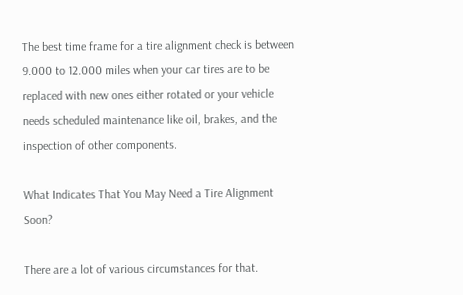The best time frame for a tire alignment check is between 9.000 to 12.000 miles when your car tires are to be replaced with new ones either rotated or your vehicle needs scheduled maintenance like oil, brakes, and the inspection of other components.

What Indicates That You May Need a Tire Alignment Soon?

There are a lot of various circumstances for that.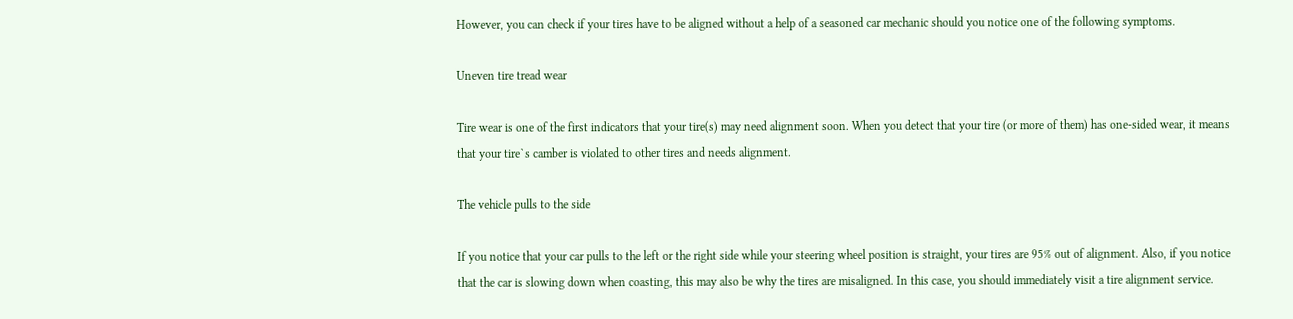However, you can check if your tires have to be aligned without a help of a seasoned car mechanic should you notice one of the following symptoms.

Uneven tire tread wear

Tire wear is one of the first indicators that your tire(s) may need alignment soon. When you detect that your tire (or more of them) has one-sided wear, it means that your tire`s camber is violated to other tires and needs alignment.

The vehicle pulls to the side

If you notice that your car pulls to the left or the right side while your steering wheel position is straight, your tires are 95% out of alignment. Also, if you notice that the car is slowing down when coasting, this may also be why the tires are misaligned. In this case, you should immediately visit a tire alignment service.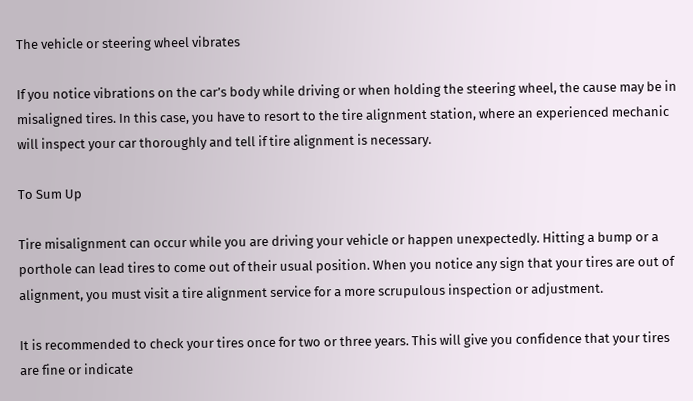The vehicle or steering wheel vibrates

If you notice vibrations on the car’s body while driving or when holding the steering wheel, the cause may be in misaligned tires. In this case, you have to resort to the tire alignment station, where an experienced mechanic will inspect your car thoroughly and tell if tire alignment is necessary.

To Sum Up

Tire misalignment can occur while you are driving your vehicle or happen unexpectedly. Hitting a bump or a porthole can lead tires to come out of their usual position. When you notice any sign that your tires are out of alignment, you must visit a tire alignment service for a more scrupulous inspection or adjustment.

It is recommended to check your tires once for two or three years. This will give you confidence that your tires are fine or indicate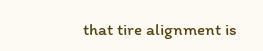that tire alignment is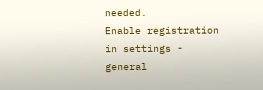needed.
Enable registration in settings - general